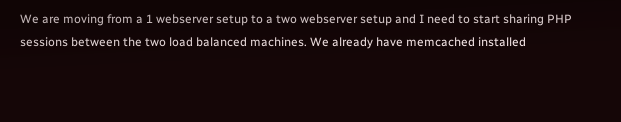We are moving from a 1 webserver setup to a two webserver setup and I need to start sharing PHP sessions between the two load balanced machines. We already have memcached installed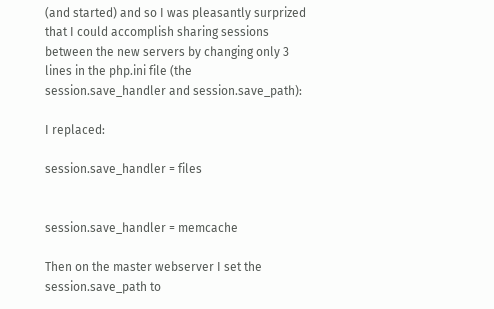(and started) and so I was pleasantly surprized that I could accomplish sharing sessions between the new servers by changing only 3 lines in the php.ini file (the session.save_handler and session.save_path):

I replaced:

session.save_handler = files


session.save_handler = memcache

Then on the master webserver I set the session.save_path to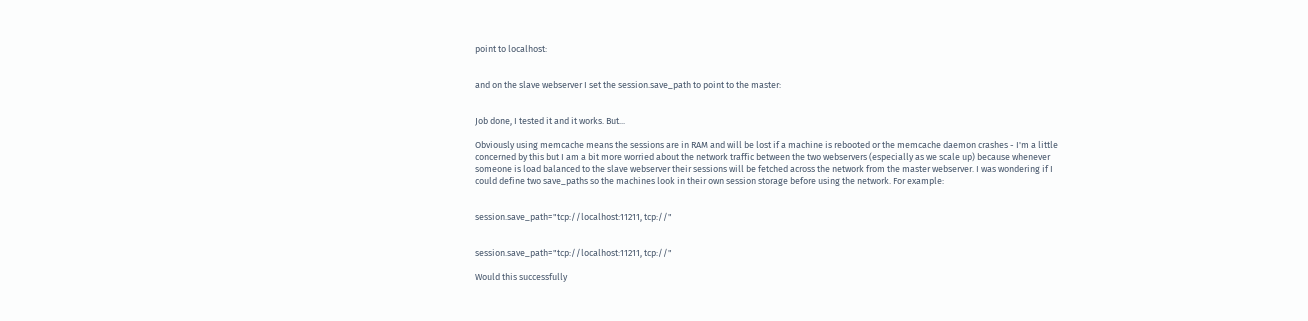point to localhost:


and on the slave webserver I set the session.save_path to point to the master:


Job done, I tested it and it works. But...

Obviously using memcache means the sessions are in RAM and will be lost if a machine is rebooted or the memcache daemon crashes - I'm a little concerned by this but I am a bit more worried about the network traffic between the two webservers (especially as we scale up) because whenever someone is load balanced to the slave webserver their sessions will be fetched across the network from the master webserver. I was wondering if I could define two save_paths so the machines look in their own session storage before using the network. For example:


session.save_path="tcp://localhost:11211, tcp://"


session.save_path="tcp://localhost:11211, tcp://"

Would this successfully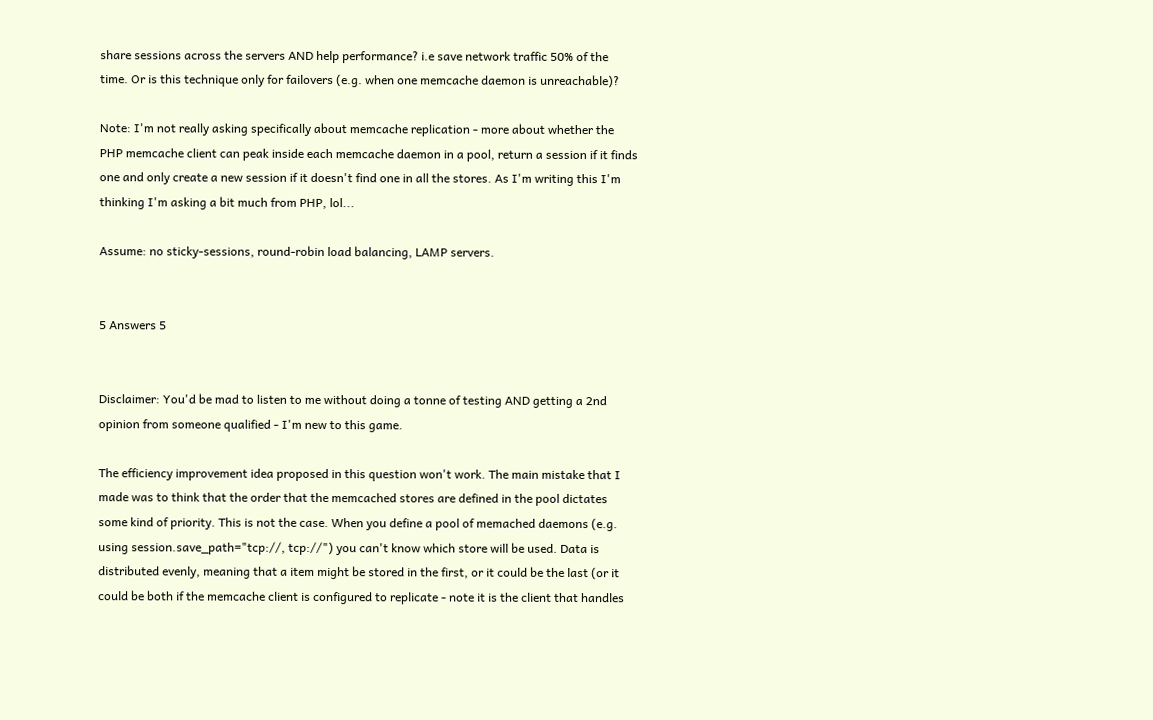share sessions across the servers AND help performance? i.e save network traffic 50% of the time. Or is this technique only for failovers (e.g. when one memcache daemon is unreachable)?

Note: I'm not really asking specifically about memcache replication - more about whether the PHP memcache client can peak inside each memcache daemon in a pool, return a session if it finds one and only create a new session if it doesn't find one in all the stores. As I'm writing this I'm thinking I'm asking a bit much from PHP, lol...

Assume: no sticky-sessions, round-robin load balancing, LAMP servers.


5 Answers 5


Disclaimer: You'd be mad to listen to me without doing a tonne of testing AND getting a 2nd opinion from someone qualified - I'm new to this game.

The efficiency improvement idea proposed in this question won't work. The main mistake that I made was to think that the order that the memcached stores are defined in the pool dictates some kind of priority. This is not the case. When you define a pool of memached daemons (e.g. using session.save_path="tcp://, tcp://") you can't know which store will be used. Data is distributed evenly, meaning that a item might be stored in the first, or it could be the last (or it could be both if the memcache client is configured to replicate - note it is the client that handles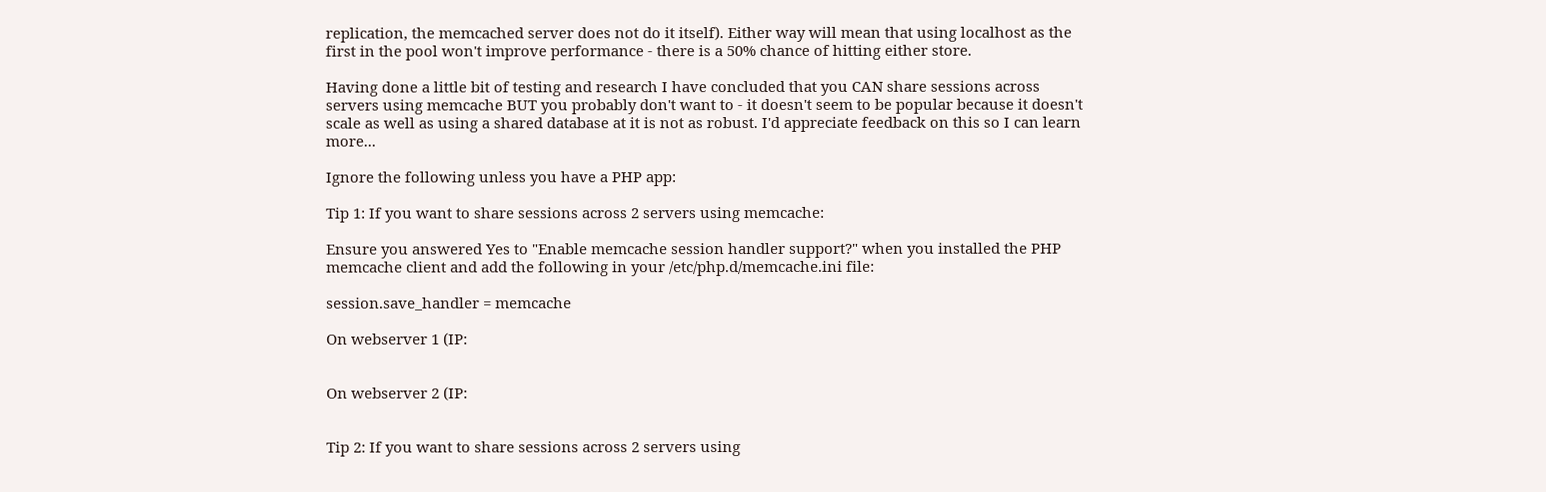replication, the memcached server does not do it itself). Either way will mean that using localhost as the first in the pool won't improve performance - there is a 50% chance of hitting either store.

Having done a little bit of testing and research I have concluded that you CAN share sessions across servers using memcache BUT you probably don't want to - it doesn't seem to be popular because it doesn't scale as well as using a shared database at it is not as robust. I'd appreciate feedback on this so I can learn more...

Ignore the following unless you have a PHP app:

Tip 1: If you want to share sessions across 2 servers using memcache:

Ensure you answered Yes to "Enable memcache session handler support?" when you installed the PHP memcache client and add the following in your /etc/php.d/memcache.ini file:

session.save_handler = memcache

On webserver 1 (IP:


On webserver 2 (IP:


Tip 2: If you want to share sessions across 2 servers using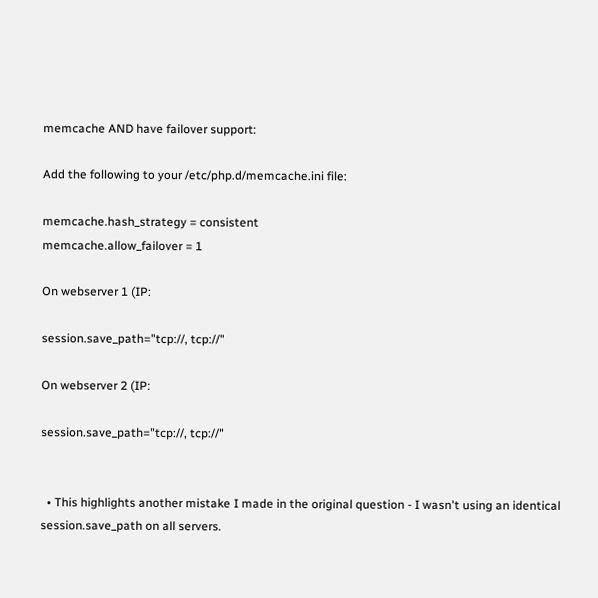memcache AND have failover support:

Add the following to your /etc/php.d/memcache.ini file:

memcache.hash_strategy = consistent
memcache.allow_failover = 1

On webserver 1 (IP:

session.save_path="tcp://, tcp://"

On webserver 2 (IP:

session.save_path="tcp://, tcp://"


  • This highlights another mistake I made in the original question - I wasn't using an identical session.save_path on all servers.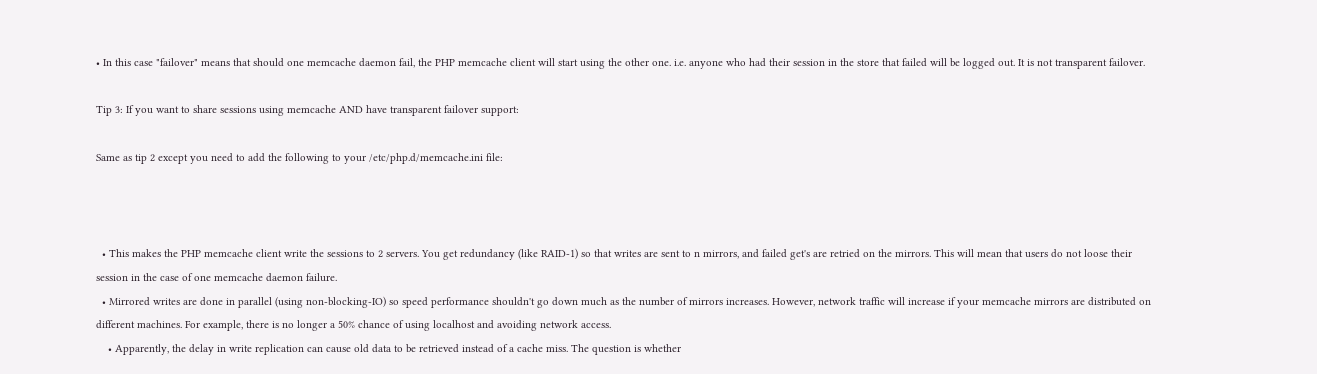• In this case "failover" means that should one memcache daemon fail, the PHP memcache client will start using the other one. i.e. anyone who had their session in the store that failed will be logged out. It is not transparent failover.

Tip 3: If you want to share sessions using memcache AND have transparent failover support:

Same as tip 2 except you need to add the following to your /etc/php.d/memcache.ini file:



  • This makes the PHP memcache client write the sessions to 2 servers. You get redundancy (like RAID-1) so that writes are sent to n mirrors, and failed get's are retried on the mirrors. This will mean that users do not loose their session in the case of one memcache daemon failure.
  • Mirrored writes are done in parallel (using non-blocking-IO) so speed performance shouldn't go down much as the number of mirrors increases. However, network traffic will increase if your memcache mirrors are distributed on different machines. For example, there is no longer a 50% chance of using localhost and avoiding network access.
    • Apparently, the delay in write replication can cause old data to be retrieved instead of a cache miss. The question is whether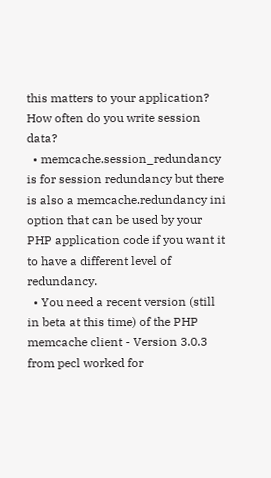this matters to your application? How often do you write session data?
  • memcache.session_redundancy is for session redundancy but there is also a memcache.redundancy ini option that can be used by your PHP application code if you want it to have a different level of redundancy.
  • You need a recent version (still in beta at this time) of the PHP memcache client - Version 3.0.3 from pecl worked for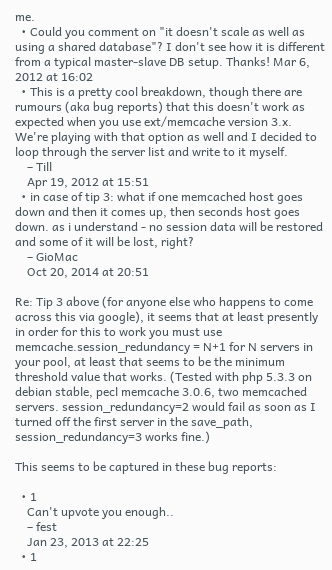me.
  • Could you comment on "it doesn't scale as well as using a shared database"? I don't see how it is different from a typical master-slave DB setup. Thanks! Mar 6, 2012 at 16:02
  • This is a pretty cool breakdown, though there are rumours (aka bug reports) that this doesn't work as expected when you use ext/memcache version 3.x. We're playing with that option as well and I decided to loop through the server list and write to it myself.
    – Till
    Apr 19, 2012 at 15:51
  • in case of tip 3: what if one memcached host goes down and then it comes up, then seconds host goes down. as i understand - no session data will be restored and some of it will be lost, right?
    – GioMac
    Oct 20, 2014 at 20:51

Re: Tip 3 above (for anyone else who happens to come across this via google), it seems that at least presently in order for this to work you must use memcache.session_redundancy = N+1 for N servers in your pool, at least that seems to be the minimum threshold value that works. (Tested with php 5.3.3 on debian stable, pecl memcache 3.0.6, two memcached servers. session_redundancy=2 would fail as soon as I turned off the first server in the save_path, session_redundancy=3 works fine.)

This seems to be captured in these bug reports:

  • 1
    Can't upvote you enough..
    – fest
    Jan 23, 2013 at 22:25
  • 1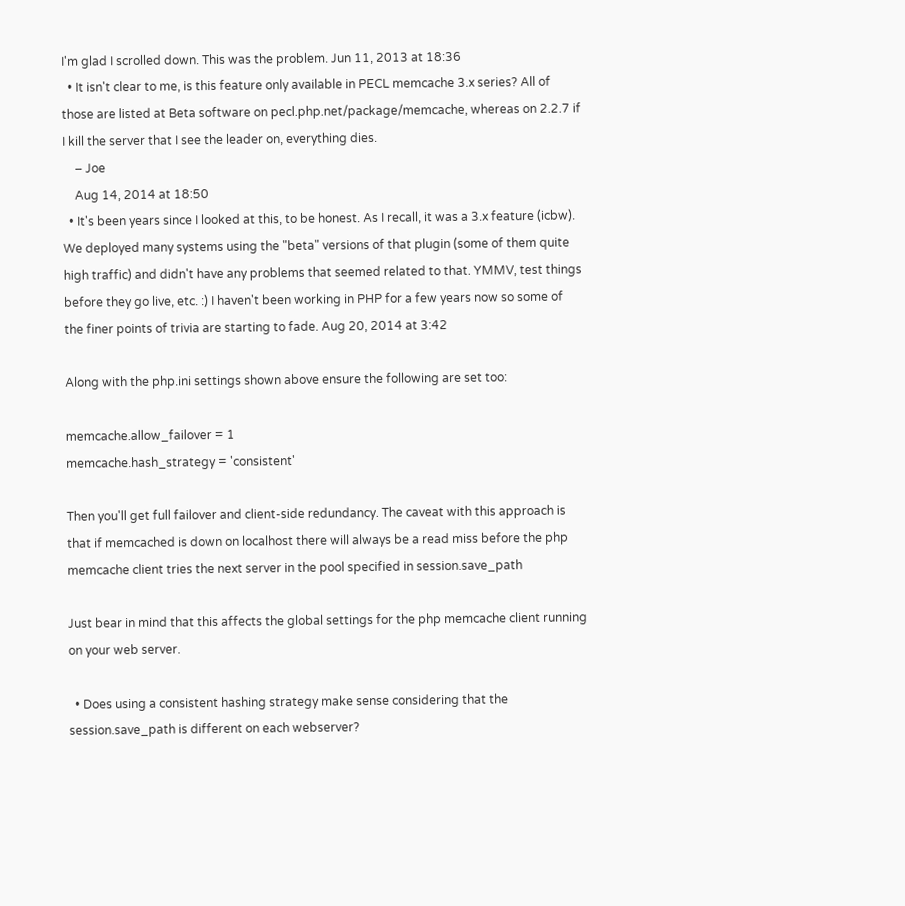I'm glad I scrolled down. This was the problem. Jun 11, 2013 at 18:36
  • It isn't clear to me, is this feature only available in PECL memcache 3.x series? All of those are listed at Beta software on pecl.php.net/package/memcache, whereas on 2.2.7 if I kill the server that I see the leader on, everything dies.
    – Joe
    Aug 14, 2014 at 18:50
  • It's been years since I looked at this, to be honest. As I recall, it was a 3.x feature (icbw). We deployed many systems using the "beta" versions of that plugin (some of them quite high traffic) and didn't have any problems that seemed related to that. YMMV, test things before they go live, etc. :) I haven't been working in PHP for a few years now so some of the finer points of trivia are starting to fade. Aug 20, 2014 at 3:42

Along with the php.ini settings shown above ensure the following are set too:

memcache.allow_failover = 1
memcache.hash_strategy = 'consistent'

Then you'll get full failover and client-side redundancy. The caveat with this approach is that if memcached is down on localhost there will always be a read miss before the php memcache client tries the next server in the pool specified in session.save_path

Just bear in mind that this affects the global settings for the php memcache client running on your web server.

  • Does using a consistent hashing strategy make sense considering that the session.save_path is different on each webserver?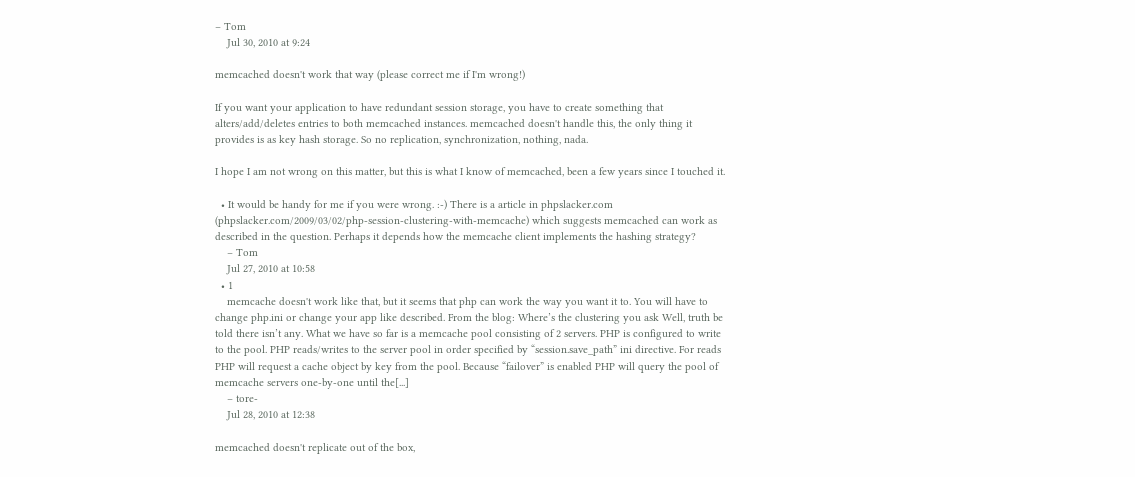– Tom
    Jul 30, 2010 at 9:24

memcached doesn't work that way (please correct me if I'm wrong!)

If you want your application to have redundant session storage, you have to create something that alters/add/deletes entries to both memcached instances. memcached doesn't handle this, the only thing it provides is as key hash storage. So no replication, synchronization, nothing, nada.

I hope I am not wrong on this matter, but this is what I know of memcached, been a few years since I touched it.

  • It would be handy for me if you were wrong. :-) There is a article in phpslacker.com (phpslacker.com/2009/03/02/php-session-clustering-with-memcache) which suggests memcached can work as described in the question. Perhaps it depends how the memcache client implements the hashing strategy?
    – Tom
    Jul 27, 2010 at 10:58
  • 1
    memcache doesn't work like that, but it seems that php can work the way you want it to. You will have to change php.ini or change your app like described. From the blog: Where’s the clustering you ask Well, truth be told there isn’t any. What we have so far is a memcache pool consisting of 2 servers. PHP is configured to write to the pool. PHP reads/writes to the server pool in order specified by “session.save_path” ini directive. For reads PHP will request a cache object by key from the pool. Because “failover” is enabled PHP will query the pool of memcache servers one-by-one until the[...]
    – tore-
    Jul 28, 2010 at 12:38

memcached doesn't replicate out of the box,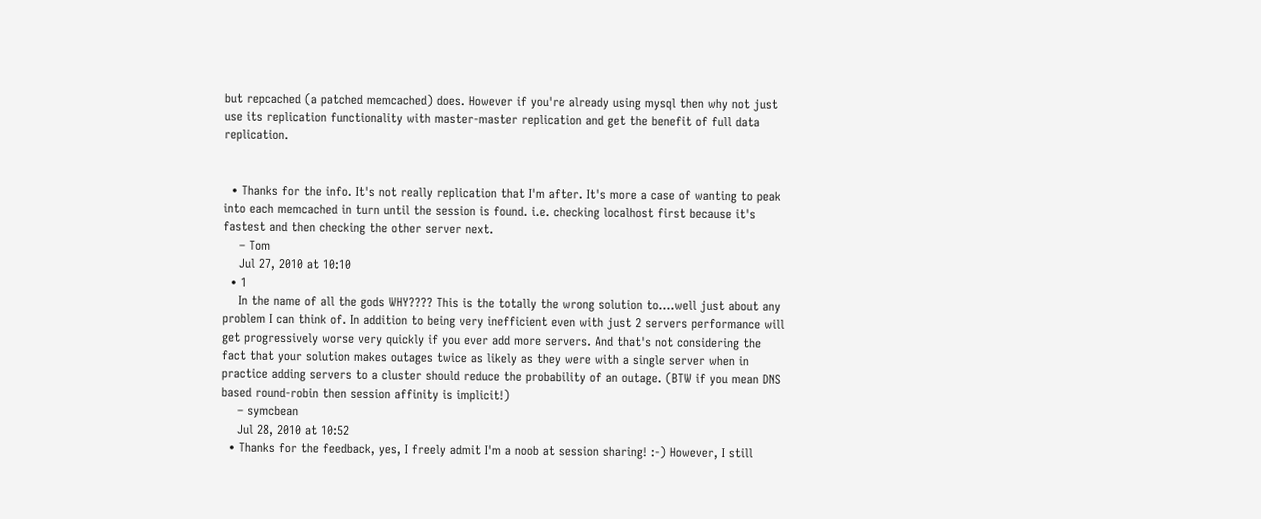but repcached (a patched memcached) does. However if you're already using mysql then why not just use its replication functionality with master-master replication and get the benefit of full data replication.


  • Thanks for the info. It's not really replication that I'm after. It's more a case of wanting to peak into each memcached in turn until the session is found. i.e. checking localhost first because it's fastest and then checking the other server next.
    – Tom
    Jul 27, 2010 at 10:10
  • 1
    In the name of all the gods WHY???? This is the totally the wrong solution to....well just about any problem I can think of. In addition to being very inefficient even with just 2 servers performance will get progressively worse very quickly if you ever add more servers. And that's not considering the fact that your solution makes outages twice as likely as they were with a single server when in practice adding servers to a cluster should reduce the probability of an outage. (BTW if you mean DNS based round-robin then session affinity is implicit!)
    – symcbean
    Jul 28, 2010 at 10:52
  • Thanks for the feedback, yes, I freely admit I'm a noob at session sharing! :-) However, I still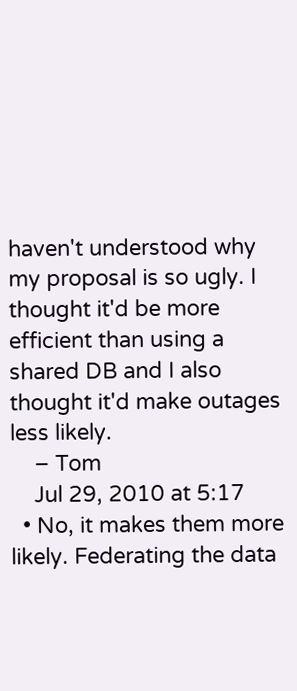haven't understood why my proposal is so ugly. I thought it'd be more efficient than using a shared DB and I also thought it'd make outages less likely.
    – Tom
    Jul 29, 2010 at 5:17
  • No, it makes them more likely. Federating the data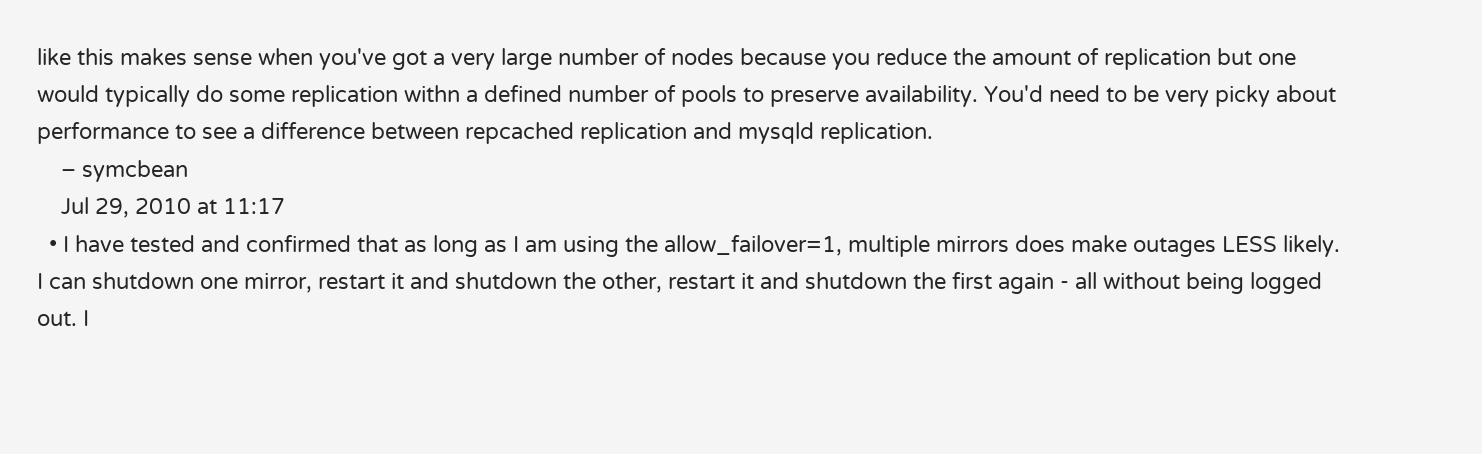like this makes sense when you've got a very large number of nodes because you reduce the amount of replication but one would typically do some replication withn a defined number of pools to preserve availability. You'd need to be very picky about performance to see a difference between repcached replication and mysqld replication.
    – symcbean
    Jul 29, 2010 at 11:17
  • I have tested and confirmed that as long as I am using the allow_failover=1, multiple mirrors does make outages LESS likely. I can shutdown one mirror, restart it and shutdown the other, restart it and shutdown the first again - all without being logged out. I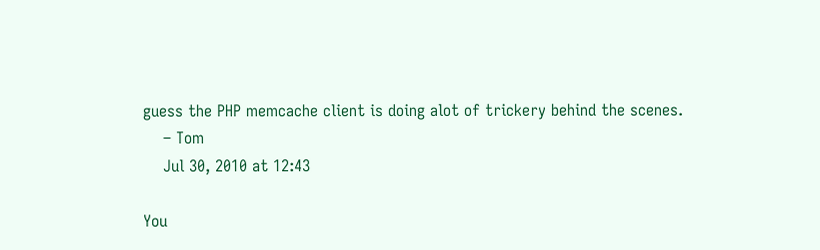guess the PHP memcache client is doing alot of trickery behind the scenes.
    – Tom
    Jul 30, 2010 at 12:43

You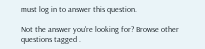must log in to answer this question.

Not the answer you're looking for? Browse other questions tagged .